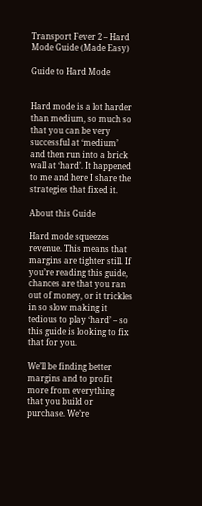Transport Fever 2 – Hard Mode Guide (Made Easy)

Guide to Hard Mode


Hard mode is a lot harder than medium, so much so that you can be very successful at ‘medium’ and then run into a brick wall at ‘hard’. It happened to me and here I share the strategies that fixed it.

About this Guide

Hard mode squeezes revenue. This means that margins are tighter still. If you’re reading this guide, chances are that you ran out of money, or it trickles in so slow making it tedious to play ‘hard’ – so this guide is looking to fix that for you.

We’ll be finding better margins and to profit more from everything that you build or purchase. We’re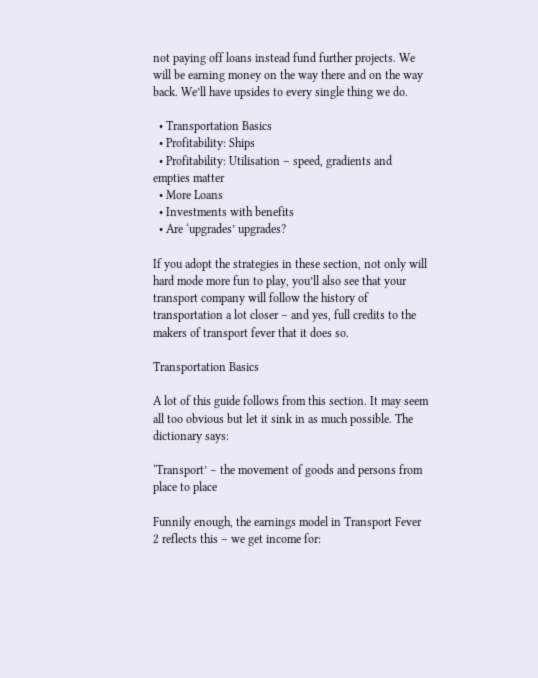not paying off loans instead fund further projects. We will be earning money on the way there and on the way back. We’ll have upsides to every single thing we do.

  • Transportation Basics
  • Profitability: Ships
  • Profitability: Utilisation – speed, gradients and empties matter
  • More Loans
  • Investments with benefits
  • Are ‘upgrades’ upgrades?

If you adopt the strategies in these section, not only will hard mode more fun to play, you’ll also see that your transport company will follow the history of transportation a lot closer – and yes, full credits to the makers of transport fever that it does so.

Transportation Basics

A lot of this guide follows from this section. It may seem all too obvious but let it sink in as much possible. The dictionary says:

‘Transport’ – the movement of goods and persons from place to place

Funnily enough, the earnings model in Transport Fever 2 reflects this – we get income for: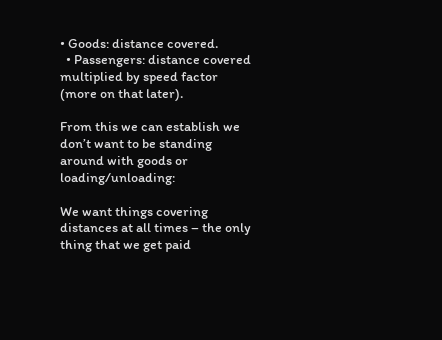• Goods: distance covered.
  • Passengers: distance covered multiplied by speed factor (more on that later).

From this we can establish we don’t want to be standing around with goods or loading/unloading:

We want things covering distances at all times – the only thing that we get paid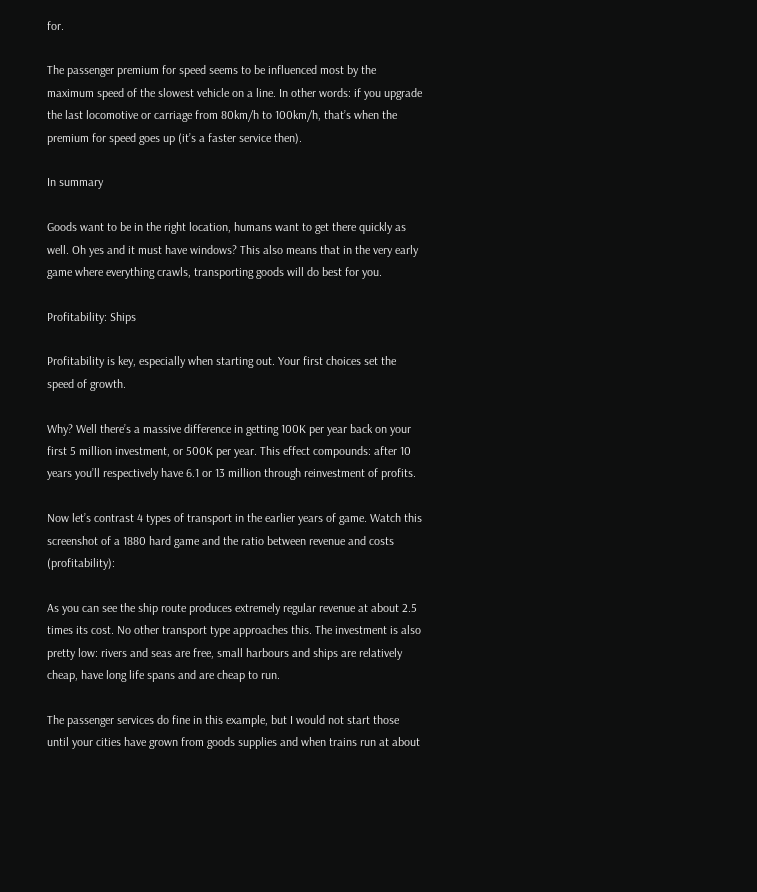for.

The passenger premium for speed seems to be influenced most by the maximum speed of the slowest vehicle on a line. In other words: if you upgrade the last locomotive or carriage from 80km/h to 100km/h, that’s when the premium for speed goes up (it’s a faster service then).

In summary

Goods want to be in the right location, humans want to get there quickly as well. Oh yes and it must have windows? This also means that in the very early game where everything crawls, transporting goods will do best for you.

Profitability: Ships

Profitability is key, especially when starting out. Your first choices set the speed of growth.

Why? Well there’s a massive difference in getting 100K per year back on your first 5 million investment, or 500K per year. This effect compounds: after 10 years you’ll respectively have 6.1 or 13 million through reinvestment of profits.

Now let’s contrast 4 types of transport in the earlier years of game. Watch this screenshot of a 1880 hard game and the ratio between revenue and costs (profitability):

As you can see the ship route produces extremely regular revenue at about 2.5 times its cost. No other transport type approaches this. The investment is also pretty low: rivers and seas are free, small harbours and ships are relatively cheap, have long life spans and are cheap to run.

The passenger services do fine in this example, but I would not start those until your cities have grown from goods supplies and when trains run at about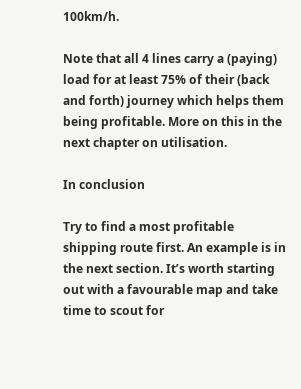100km/h.

Note that all 4 lines carry a (paying) load for at least 75% of their (back and forth) journey which helps them being profitable. More on this in the next chapter on utilisation.

In conclusion

Try to find a most profitable shipping route first. An example is in the next section. It’s worth starting out with a favourable map and take time to scout for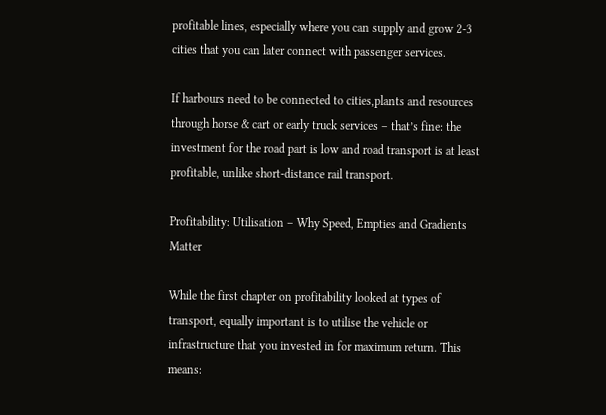profitable lines, especially where you can supply and grow 2-3 cities that you can later connect with passenger services.

If harbours need to be connected to cities,plants and resources through horse & cart or early truck services – that’s fine: the investment for the road part is low and road transport is at least profitable, unlike short-distance rail transport.

Profitability: Utilisation – Why Speed, Empties and Gradients Matter

While the first chapter on profitability looked at types of transport, equally important is to utilise the vehicle or infrastructure that you invested in for maximum return. This means: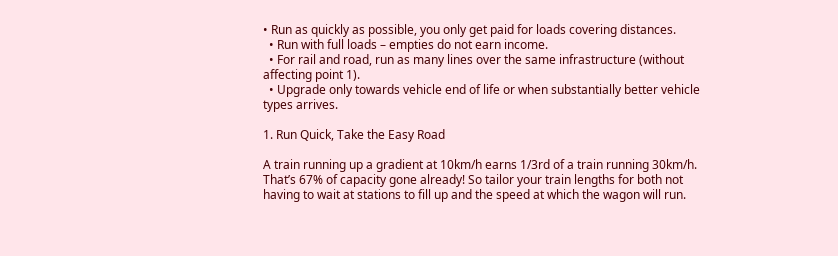• Run as quickly as possible, you only get paid for loads covering distances.
  • Run with full loads – empties do not earn income.
  • For rail and road, run as many lines over the same infrastructure (without affecting point 1).
  • Upgrade only towards vehicle end of life or when substantially better vehicle types arrives.

1. Run Quick, Take the Easy Road

A train running up a gradient at 10km/h earns 1/3rd of a train running 30km/h. That’s 67% of capacity gone already! So tailor your train lengths for both not having to wait at stations to fill up and the speed at which the wagon will run.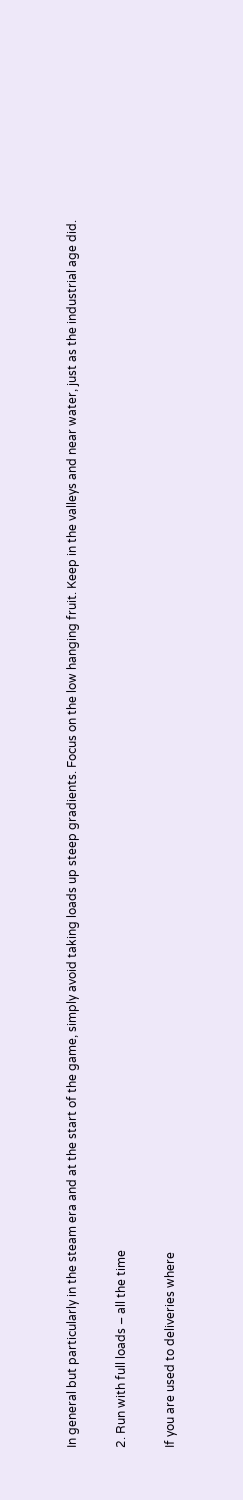In general but particularly in the steam era and at the start of the game, simply avoid taking loads up steep gradients. Focus on the low hanging fruit. Keep in the valleys and near water, just as the industrial age did.

2. Run with full loads – all the time

If you are used to deliveries where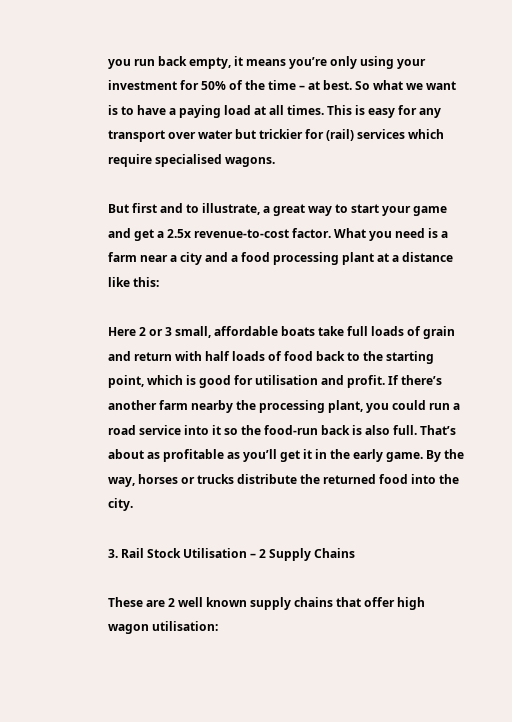you run back empty, it means you’re only using your investment for 50% of the time – at best. So what we want is to have a paying load at all times. This is easy for any transport over water but trickier for (rail) services which require specialised wagons.

But first and to illustrate, a great way to start your game and get a 2.5x revenue-to-cost factor. What you need is a farm near a city and a food processing plant at a distance like this:

Here 2 or 3 small, affordable boats take full loads of grain and return with half loads of food back to the starting point, which is good for utilisation and profit. If there’s another farm nearby the processing plant, you could run a road service into it so the food-run back is also full. That’s about as profitable as you’ll get it in the early game. By the way, horses or trucks distribute the returned food into the city.

3. Rail Stock Utilisation – 2 Supply Chains

These are 2 well known supply chains that offer high wagon utilisation: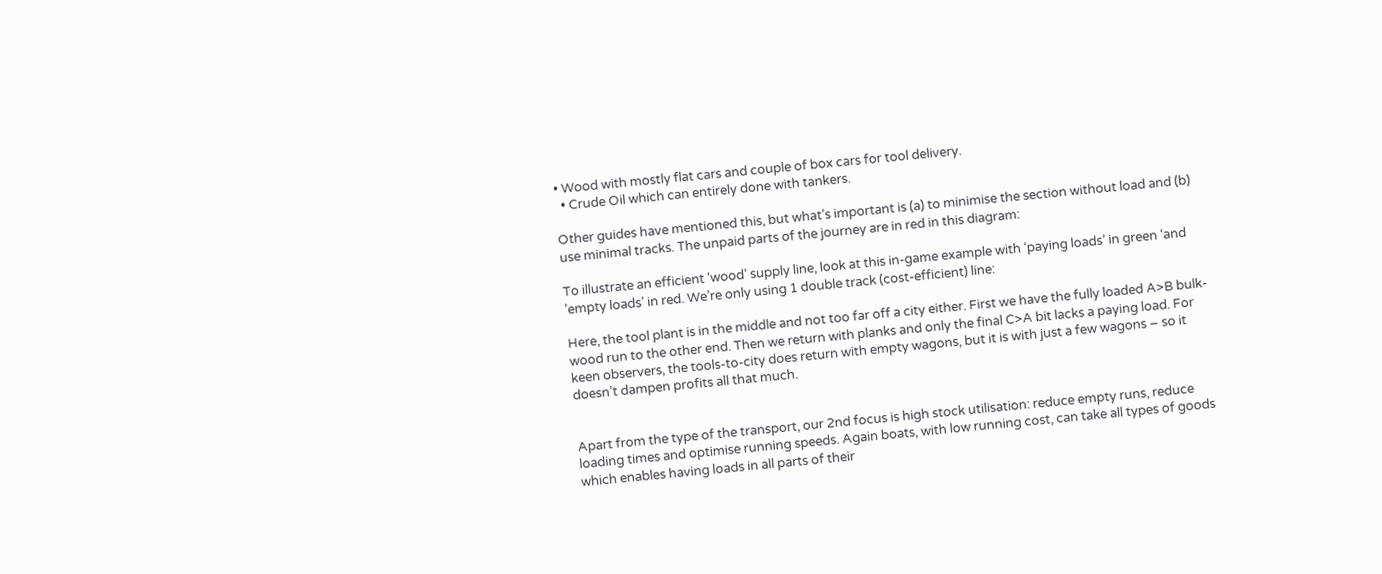• Wood with mostly flat cars and couple of box cars for tool delivery.
  • Crude Oil which can entirely done with tankers.

Other guides have mentioned this, but what’s important is (a) to minimise the section without load and (b) use minimal tracks. The unpaid parts of the journey are in red in this diagram:

To illustrate an efficient ‘wood’ supply line, look at this in-game example with ‘paying loads’ in green ‘and ’empty loads’ in red. We’re only using 1 double track (cost-efficient) line:

Here, the tool plant is in the middle and not too far off a city either. First we have the fully loaded A>B bulk-wood run to the other end. Then we return with planks and only the final C>A bit lacks a paying load. For keen observers, the tools-to-city does return with empty wagons, but it is with just a few wagons – so it doesn’t dampen profits all that much.


Apart from the type of the transport, our 2nd focus is high stock utilisation: reduce empty runs, reduce loading times and optimise running speeds. Again boats, with low running cost, can take all types of goods which enables having loads in all parts of their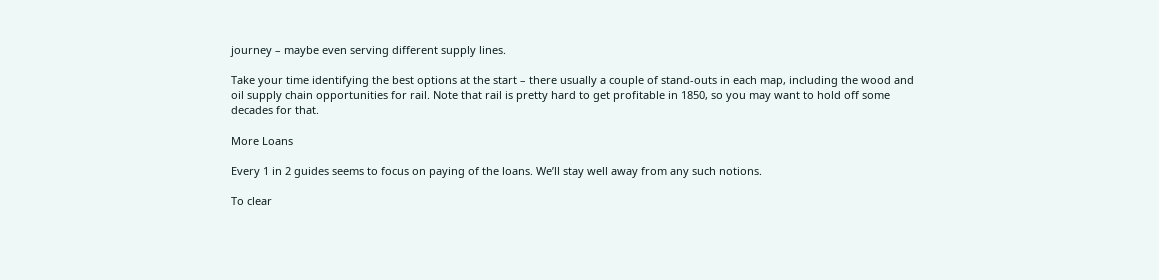journey – maybe even serving different supply lines.

Take your time identifying the best options at the start – there usually a couple of stand-outs in each map, including the wood and oil supply chain opportunities for rail. Note that rail is pretty hard to get profitable in 1850, so you may want to hold off some decades for that.

More Loans

Every 1 in 2 guides seems to focus on paying of the loans. We’ll stay well away from any such notions.

To clear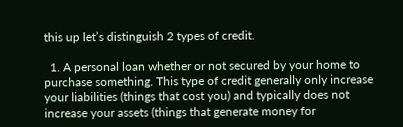this up let’s distinguish 2 types of credit.

  1. A personal loan whether or not secured by your home to purchase something. This type of credit generally only increase your liabilities (things that cost you) and typically does not increase your assets (things that generate money for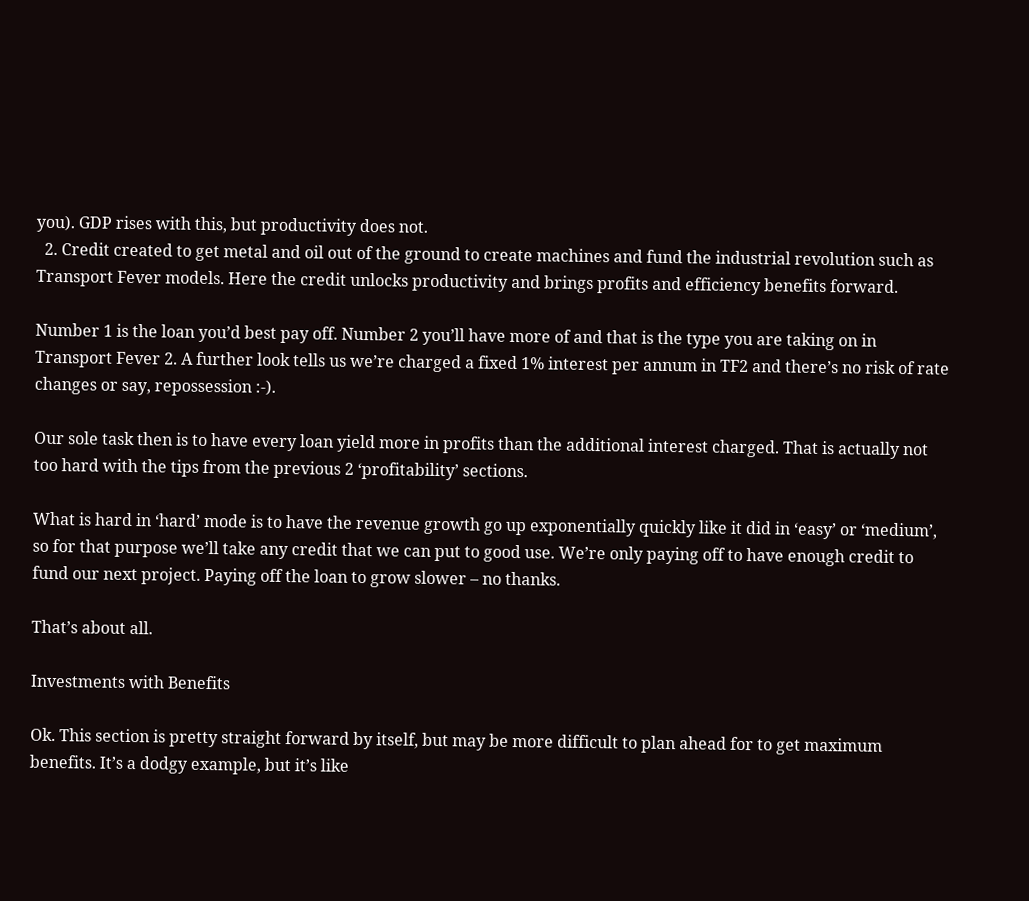you). GDP rises with this, but productivity does not.
  2. Credit created to get metal and oil out of the ground to create machines and fund the industrial revolution such as Transport Fever models. Here the credit unlocks productivity and brings profits and efficiency benefits forward.

Number 1 is the loan you’d best pay off. Number 2 you’ll have more of and that is the type you are taking on in Transport Fever 2. A further look tells us we’re charged a fixed 1% interest per annum in TF2 and there’s no risk of rate changes or say, repossession :-).

Our sole task then is to have every loan yield more in profits than the additional interest charged. That is actually not too hard with the tips from the previous 2 ‘profitability’ sections.

What is hard in ‘hard’ mode is to have the revenue growth go up exponentially quickly like it did in ‘easy’ or ‘medium’, so for that purpose we’ll take any credit that we can put to good use. We’re only paying off to have enough credit to fund our next project. Paying off the loan to grow slower – no thanks.

That’s about all.

Investments with Benefits

Ok. This section is pretty straight forward by itself, but may be more difficult to plan ahead for to get maximum benefits. It’s a dodgy example, but it’s like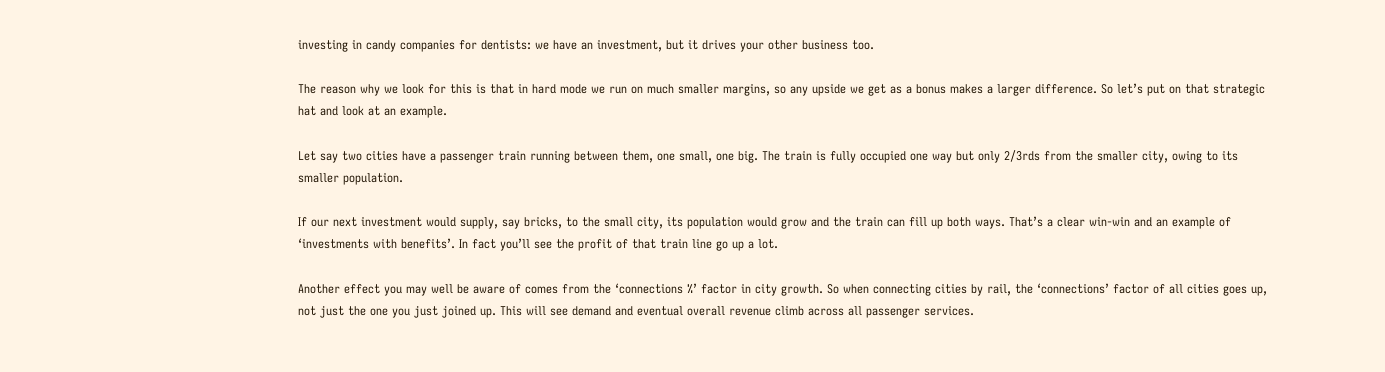investing in candy companies for dentists: we have an investment, but it drives your other business too.

The reason why we look for this is that in hard mode we run on much smaller margins, so any upside we get as a bonus makes a larger difference. So let’s put on that strategic hat and look at an example.

Let say two cities have a passenger train running between them, one small, one big. The train is fully occupied one way but only 2/3rds from the smaller city, owing to its smaller population.

If our next investment would supply, say bricks, to the small city, its population would grow and the train can fill up both ways. That’s a clear win-win and an example of ‘investments with benefits’. In fact you’ll see the profit of that train line go up a lot.

Another effect you may well be aware of comes from the ‘connections %’ factor in city growth. So when connecting cities by rail, the ‘connections’ factor of all cities goes up, not just the one you just joined up. This will see demand and eventual overall revenue climb across all passenger services.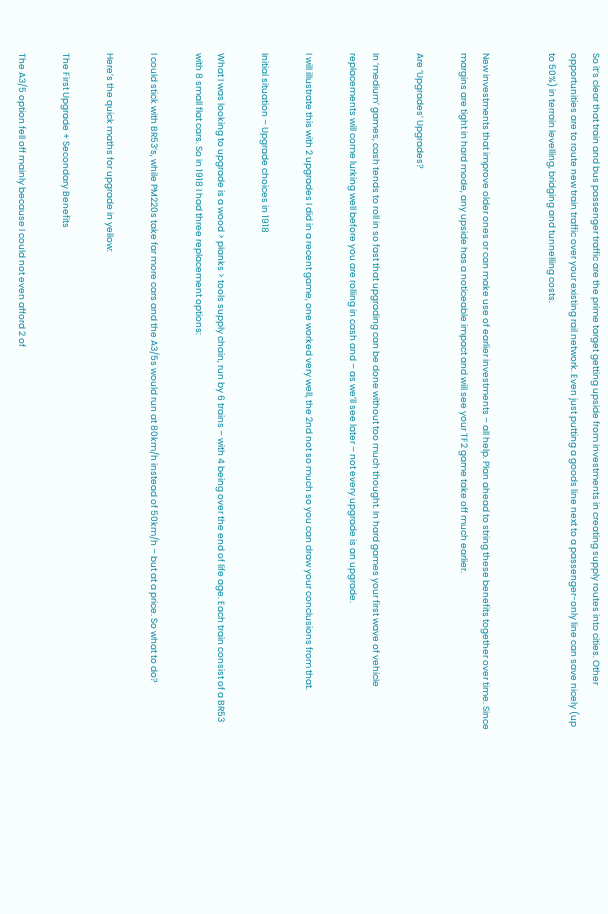So it’s clear that train and bus passenger traffic are the prime target getting upside from investments in creating supply routes into cities. Other opportunities are to route new train traffic over your existing rail network. Even just putting a goods line next to a passenger-only line can save nicely (up to 50%) in terrain levelling, bridging and tunnelling costs.


New investments that improve older ones or can make use of earlier investments – all help. Plan ahead to string these benefits together over time. Since margins are tight in hard mode, any upside has a noticeable impact and will see your TF2 game take off much earlier.

Are ‘Upgrades’ Upgrades?

In ‘medium’ games, cash tends to roll in so fast that upgrading can be done without too much thought. In hard games your first wave of vehicle replacements will come lurking well before you are rolling in cash and – as we’ll see later – not every upgrade is an upgrade.

I will illustrate this with 2 upgrades I did in a recent game, one worked very well, the 2nd not so much so you can draw your conclusions from that.

Initial situation – Upgrade choices in 1918

What I was looking to upgrade is a wood > planks > tools supply chain, run by 6 trains – with 4 being over the end of life age. Each train consist of a BR53 with 8 small flat cars. So in 1918 I had three replacement options:

I could stick with BR53’s, while PM220s take far more cars and the A3/5s would run at 80km/h instead of 50km/h – but at a price. So what to do?

Here’s the quick maths for upgrade in yellow:

The First Upgrade + Secondary Benefits

The A3/5 option fell off mainly because I could not even afford 2 of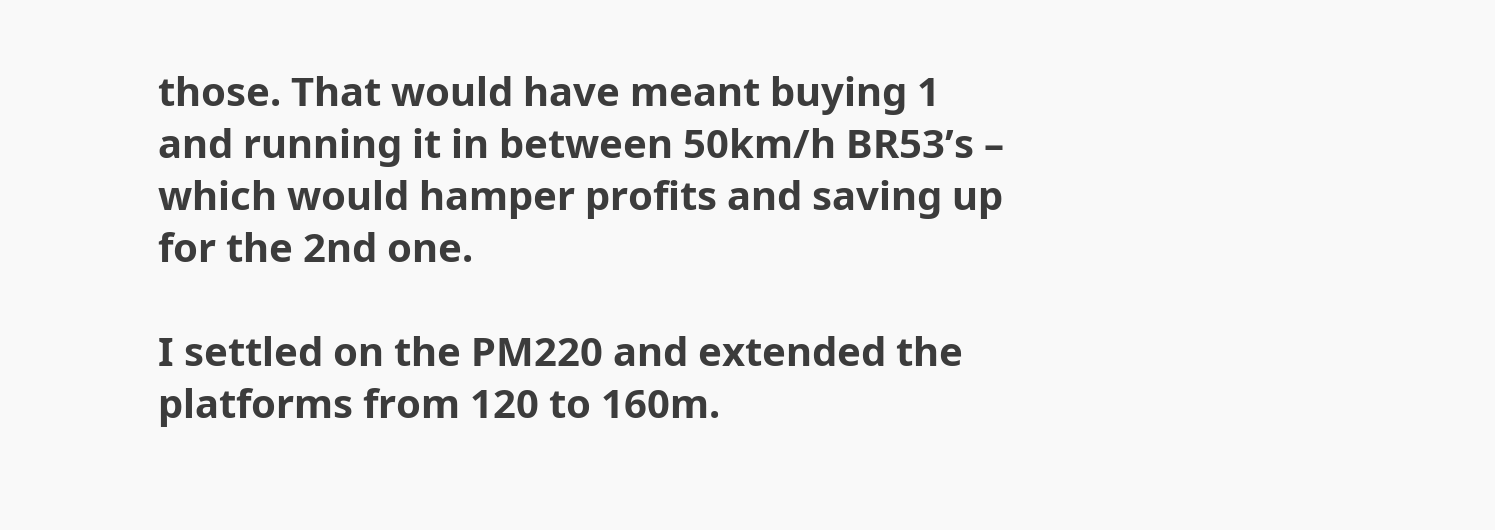those. That would have meant buying 1 and running it in between 50km/h BR53’s – which would hamper profits and saving up for the 2nd one.

I settled on the PM220 and extended the platforms from 120 to 160m.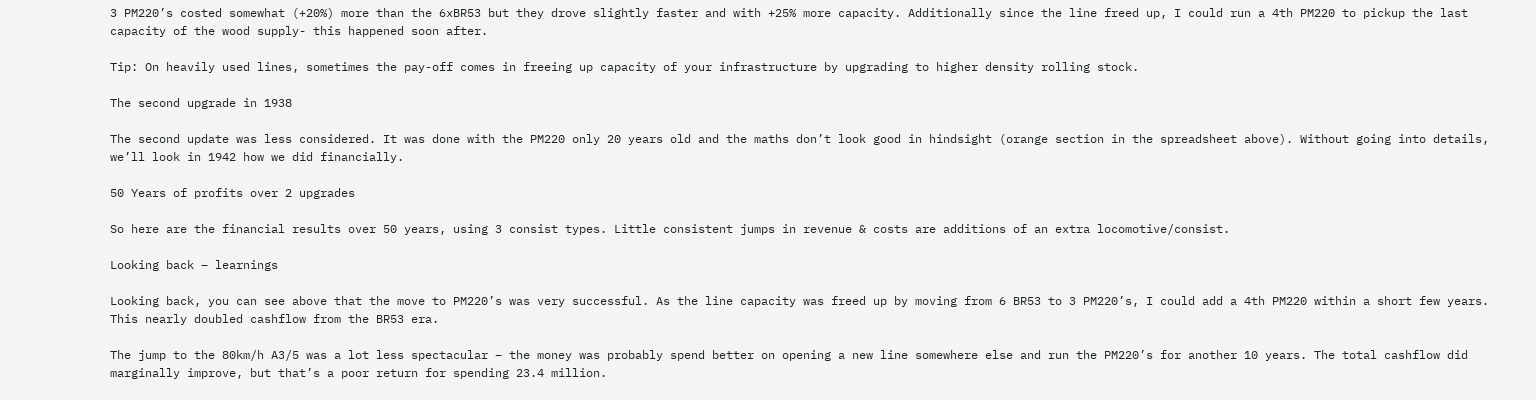3 PM220’s costed somewhat (+20%) more than the 6xBR53 but they drove slightly faster and with +25% more capacity. Additionally since the line freed up, I could run a 4th PM220 to pickup the last capacity of the wood supply- this happened soon after.

Tip: On heavily used lines, sometimes the pay-off comes in freeing up capacity of your infrastructure by upgrading to higher density rolling stock.

The second upgrade in 1938

The second update was less considered. It was done with the PM220 only 20 years old and the maths don’t look good in hindsight (orange section in the spreadsheet above). Without going into details, we’ll look in 1942 how we did financially.

50 Years of profits over 2 upgrades

So here are the financial results over 50 years, using 3 consist types. Little consistent jumps in revenue & costs are additions of an extra locomotive/consist.

Looking back – learnings

Looking back, you can see above that the move to PM220’s was very successful. As the line capacity was freed up by moving from 6 BR53 to 3 PM220’s, I could add a 4th PM220 within a short few years. This nearly doubled cashflow from the BR53 era.

The jump to the 80km/h A3/5 was a lot less spectacular – the money was probably spend better on opening a new line somewhere else and run the PM220’s for another 10 years. The total cashflow did marginally improve, but that’s a poor return for spending 23.4 million.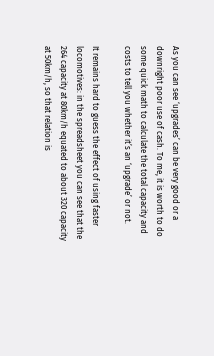As you can see ‘upgrades’ can be very good or a downright poor use of cash. To me, it is worth to do some quick math to calculate the total capacity and costs to tell you whether it’s an ‘upgrade’ or not.

It remains hard to guess the effect of using faster locomotives: in the spreadsheet you can see that the 264 capacity at 80km/h equated to about 320 capacity at 50km/h, so that relation is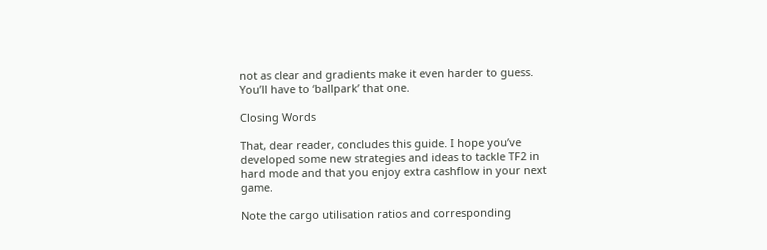not as clear and gradients make it even harder to guess. You’ll have to ‘ballpark’ that one.

Closing Words

That, dear reader, concludes this guide. I hope you’ve developed some new strategies and ideas to tackle TF2 in hard mode and that you enjoy extra cashflow in your next game.

Note the cargo utilisation ratios and corresponding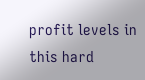profit levels in this hard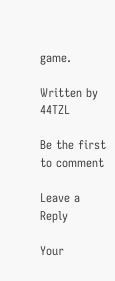game.

Written by 44TZL

Be the first to comment

Leave a Reply

Your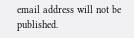email address will not be published.